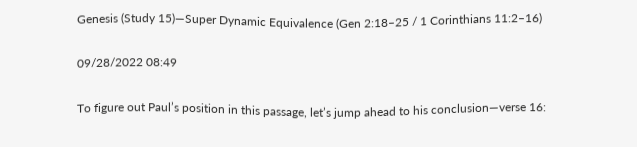Genesis (Study 15)—Super Dynamic Equivalence (Gen 2:18–25 / 1 Corinthians 11:2–16)

09/28/2022 08:49

To figure out Paul’s position in this passage, let’s jump ahead to his conclusion—verse 16: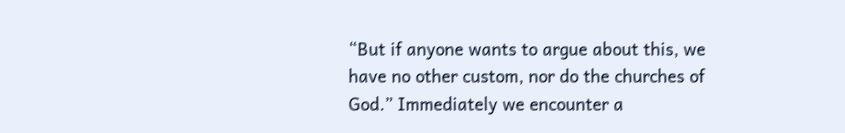“But if anyone wants to argue about this, we have no other custom, nor do the churches of God.” Immediately we encounter a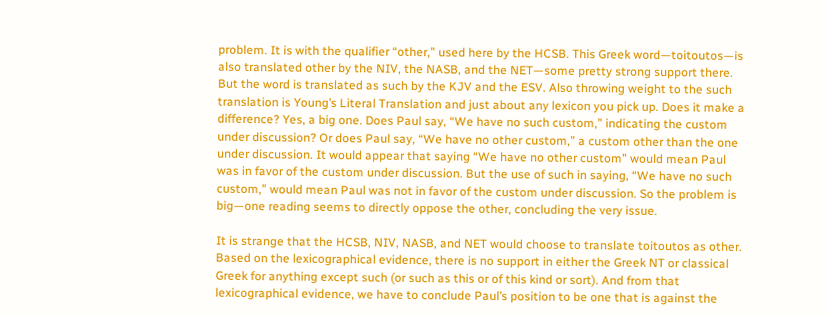problem. It is with the qualifier “other,” used here by the HCSB. This Greek word—toitoutos—is also translated other by the NIV, the NASB, and the NET—some pretty strong support there. But the word is translated as such by the KJV and the ESV. Also throwing weight to the such translation is Young’s Literal Translation and just about any lexicon you pick up. Does it make a difference? Yes, a big one. Does Paul say, “We have no such custom,” indicating the custom under discussion? Or does Paul say, “We have no other custom,” a custom other than the one under discussion. It would appear that saying “We have no other custom” would mean Paul was in favor of the custom under discussion. But the use of such in saying, “We have no such custom,” would mean Paul was not in favor of the custom under discussion. So the problem is big—one reading seems to directly oppose the other, concluding the very issue.

It is strange that the HCSB, NIV, NASB, and NET would choose to translate toitoutos as other. Based on the lexicographical evidence, there is no support in either the Greek NT or classical Greek for anything except such (or such as this or of this kind or sort). And from that lexicographical evidence, we have to conclude Paul’s position to be one that is against the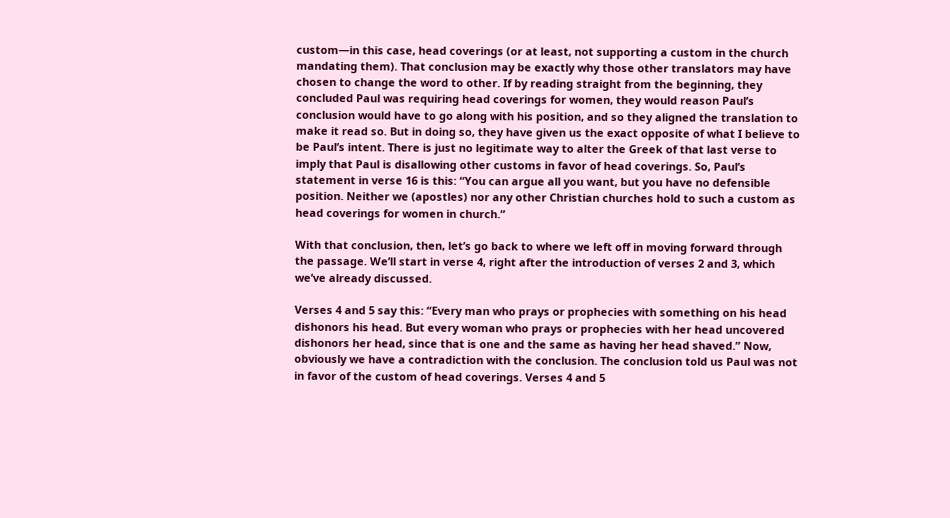custom—in this case, head coverings (or at least, not supporting a custom in the church mandating them). That conclusion may be exactly why those other translators may have chosen to change the word to other. If by reading straight from the beginning, they concluded Paul was requiring head coverings for women, they would reason Paul’s conclusion would have to go along with his position, and so they aligned the translation to make it read so. But in doing so, they have given us the exact opposite of what I believe to be Paul’s intent. There is just no legitimate way to alter the Greek of that last verse to imply that Paul is disallowing other customs in favor of head coverings. So, Paul’s statement in verse 16 is this: “You can argue all you want, but you have no defensible position. Neither we (apostles) nor any other Christian churches hold to such a custom as head coverings for women in church.”

With that conclusion, then, let’s go back to where we left off in moving forward through the passage. We’ll start in verse 4, right after the introduction of verses 2 and 3, which we’ve already discussed.

Verses 4 and 5 say this: “Every man who prays or prophecies with something on his head dishonors his head. But every woman who prays or prophecies with her head uncovered dishonors her head, since that is one and the same as having her head shaved.” Now, obviously we have a contradiction with the conclusion. The conclusion told us Paul was not in favor of the custom of head coverings. Verses 4 and 5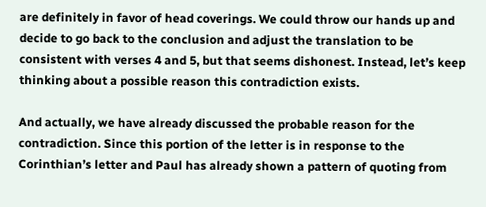are definitely in favor of head coverings. We could throw our hands up and decide to go back to the conclusion and adjust the translation to be consistent with verses 4 and 5, but that seems dishonest. Instead, let’s keep thinking about a possible reason this contradiction exists.

And actually, we have already discussed the probable reason for the contradiction. Since this portion of the letter is in response to the Corinthian’s letter and Paul has already shown a pattern of quoting from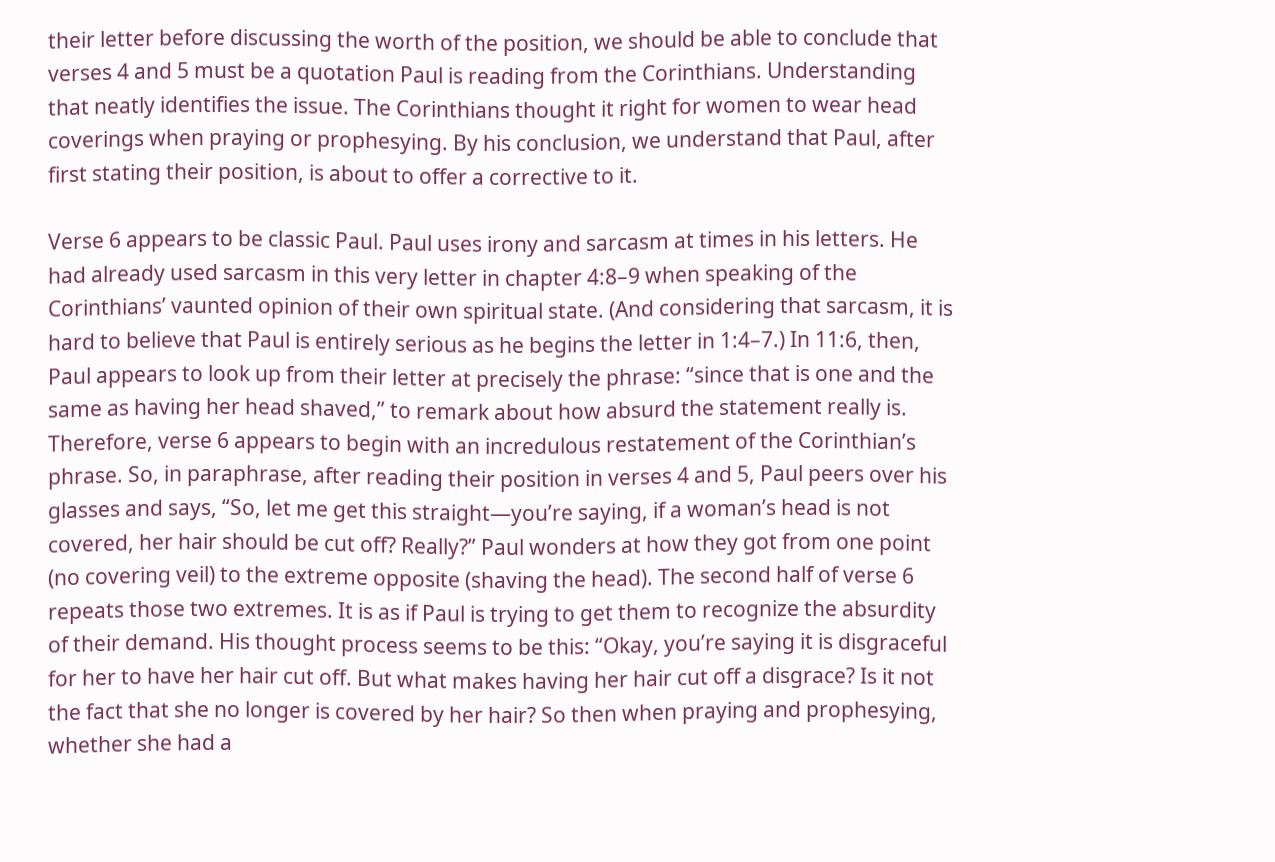their letter before discussing the worth of the position, we should be able to conclude that verses 4 and 5 must be a quotation Paul is reading from the Corinthians. Understanding that neatly identifies the issue. The Corinthians thought it right for women to wear head coverings when praying or prophesying. By his conclusion, we understand that Paul, after first stating their position, is about to offer a corrective to it.

Verse 6 appears to be classic Paul. Paul uses irony and sarcasm at times in his letters. He had already used sarcasm in this very letter in chapter 4:8–9 when speaking of the Corinthians’ vaunted opinion of their own spiritual state. (And considering that sarcasm, it is hard to believe that Paul is entirely serious as he begins the letter in 1:4–7.) In 11:6, then, Paul appears to look up from their letter at precisely the phrase: “since that is one and the same as having her head shaved,” to remark about how absurd the statement really is. Therefore, verse 6 appears to begin with an incredulous restatement of the Corinthian’s phrase. So, in paraphrase, after reading their position in verses 4 and 5, Paul peers over his glasses and says, “So, let me get this straight—you’re saying, if a woman’s head is not covered, her hair should be cut off? Really?” Paul wonders at how they got from one point (no covering veil) to the extreme opposite (shaving the head). The second half of verse 6 repeats those two extremes. It is as if Paul is trying to get them to recognize the absurdity of their demand. His thought process seems to be this: “Okay, you’re saying it is disgraceful for her to have her hair cut off. But what makes having her hair cut off a disgrace? Is it not the fact that she no longer is covered by her hair? So then when praying and prophesying, whether she had a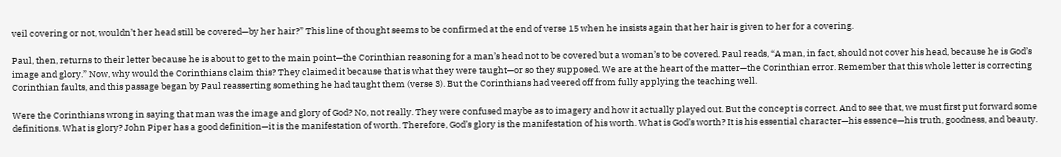veil covering or not, wouldn’t her head still be covered—by her hair?” This line of thought seems to be confirmed at the end of verse 15 when he insists again that her hair is given to her for a covering.

Paul, then, returns to their letter because he is about to get to the main point—the Corinthian reasoning for a man’s head not to be covered but a woman’s to be covered. Paul reads, “A man, in fact, should not cover his head, because he is God’s image and glory.” Now, why would the Corinthians claim this? They claimed it because that is what they were taught—or so they supposed. We are at the heart of the matter—the Corinthian error. Remember that this whole letter is correcting Corinthian faults, and this passage began by Paul reasserting something he had taught them (verse 3). But the Corinthians had veered off from fully applying the teaching well.

Were the Corinthians wrong in saying that man was the image and glory of God? No, not really. They were confused maybe as to imagery and how it actually played out. But the concept is correct. And to see that, we must first put forward some definitions. What is glory? John Piper has a good definition—it is the manifestation of worth. Therefore, God’s glory is the manifestation of his worth. What is God’s worth? It is his essential character—his essence—his truth, goodness, and beauty.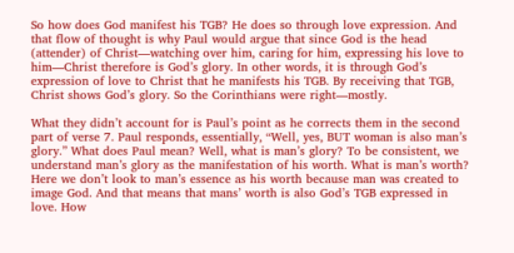So how does God manifest his TGB? He does so through love expression. And that flow of thought is why Paul would argue that since God is the head (attender) of Christ—watching over him, caring for him, expressing his love to him—Christ therefore is God’s glory. In other words, it is through God’s expression of love to Christ that he manifests his TGB. By receiving that TGB, Christ shows God’s glory. So the Corinthians were right—mostly.

What they didn’t account for is Paul’s point as he corrects them in the second part of verse 7. Paul responds, essentially, “Well, yes, BUT woman is also man’s glory.” What does Paul mean? Well, what is man’s glory? To be consistent, we understand man’s glory as the manifestation of his worth. What is man’s worth? Here we don’t look to man’s essence as his worth because man was created to image God. And that means that mans’ worth is also God’s TGB expressed in love. How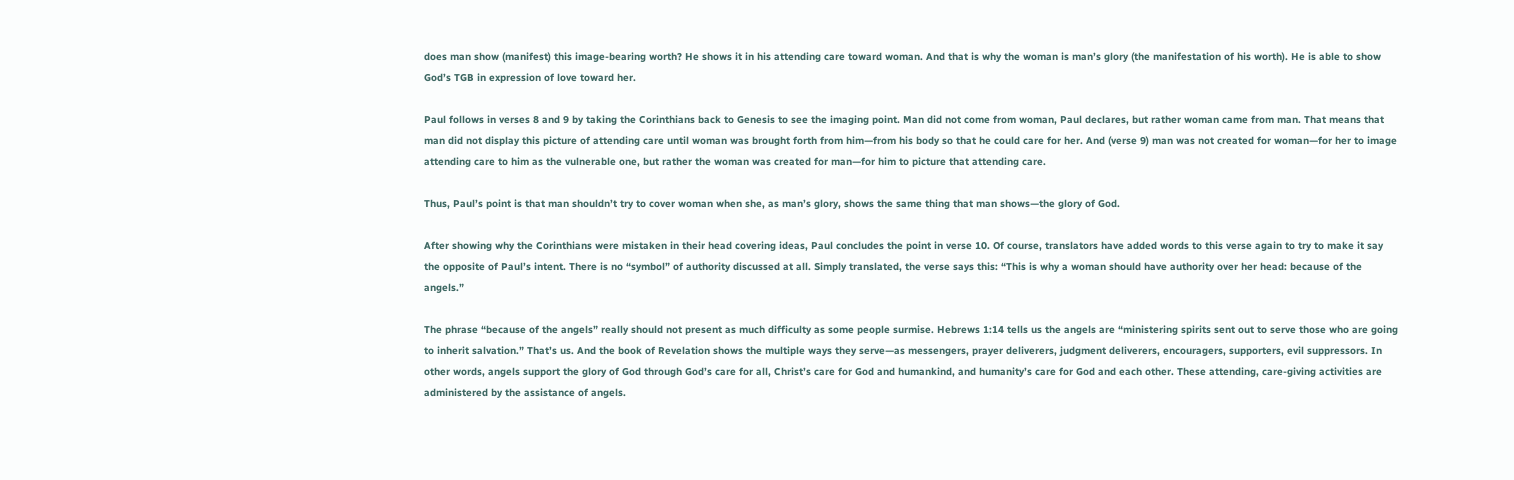does man show (manifest) this image-bearing worth? He shows it in his attending care toward woman. And that is why the woman is man’s glory (the manifestation of his worth). He is able to show God’s TGB in expression of love toward her.

Paul follows in verses 8 and 9 by taking the Corinthians back to Genesis to see the imaging point. Man did not come from woman, Paul declares, but rather woman came from man. That means that man did not display this picture of attending care until woman was brought forth from him—from his body so that he could care for her. And (verse 9) man was not created for woman—for her to image attending care to him as the vulnerable one, but rather the woman was created for man—for him to picture that attending care.

Thus, Paul’s point is that man shouldn’t try to cover woman when she, as man’s glory, shows the same thing that man shows—the glory of God.

After showing why the Corinthians were mistaken in their head covering ideas, Paul concludes the point in verse 10. Of course, translators have added words to this verse again to try to make it say the opposite of Paul’s intent. There is no “symbol” of authority discussed at all. Simply translated, the verse says this: “This is why a woman should have authority over her head: because of the angels.”

The phrase “because of the angels” really should not present as much difficulty as some people surmise. Hebrews 1:14 tells us the angels are “ministering spirits sent out to serve those who are going to inherit salvation.” That’s us. And the book of Revelation shows the multiple ways they serve—as messengers, prayer deliverers, judgment deliverers, encouragers, supporters, evil suppressors. In other words, angels support the glory of God through God’s care for all, Christ’s care for God and humankind, and humanity’s care for God and each other. These attending, care-giving activities are administered by the assistance of angels.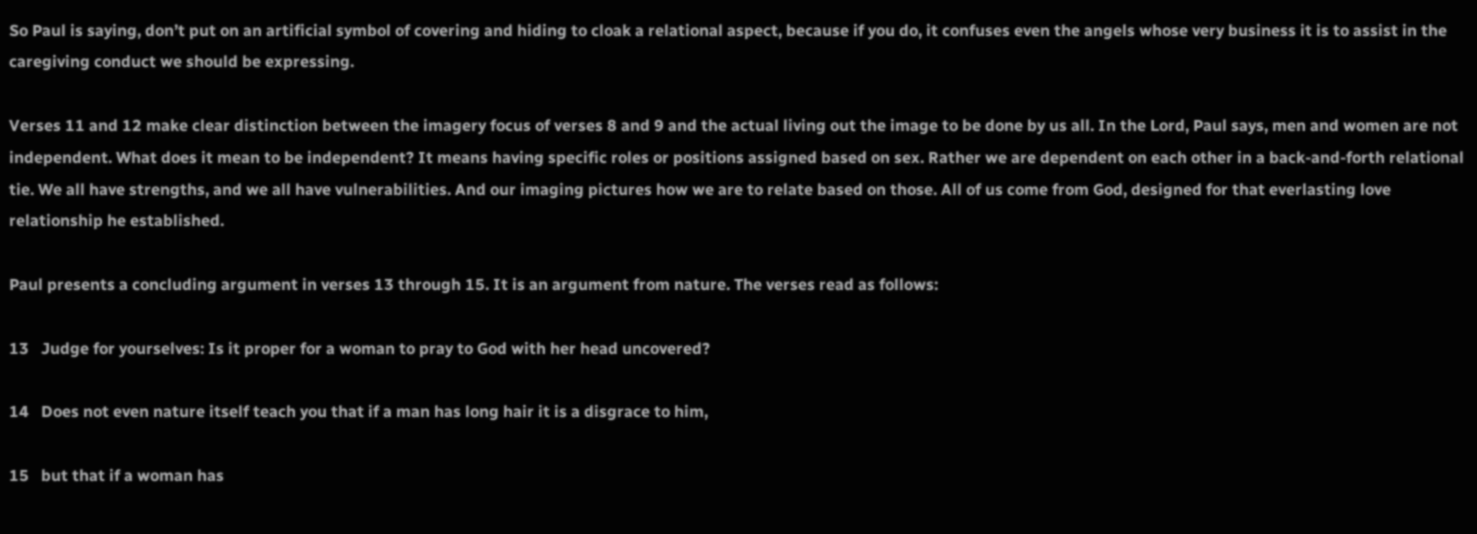So Paul is saying, don’t put on an artificial symbol of covering and hiding to cloak a relational aspect, because if you do, it confuses even the angels whose very business it is to assist in the caregiving conduct we should be expressing.

Verses 11 and 12 make clear distinction between the imagery focus of verses 8 and 9 and the actual living out the image to be done by us all. In the Lord, Paul says, men and women are not independent. What does it mean to be independent? It means having specific roles or positions assigned based on sex. Rather we are dependent on each other in a back-and-forth relational tie. We all have strengths, and we all have vulnerabilities. And our imaging pictures how we are to relate based on those. All of us come from God, designed for that everlasting love relationship he established.

Paul presents a concluding argument in verses 13 through 15. It is an argument from nature. The verses read as follows:

13   Judge for yourselves: Is it proper for a woman to pray to God with her head uncovered?

14   Does not even nature itself teach you that if a man has long hair it is a disgrace to him,

15   but that if a woman has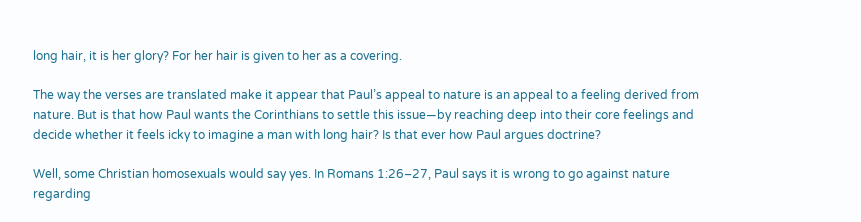long hair, it is her glory? For her hair is given to her as a covering.

The way the verses are translated make it appear that Paul’s appeal to nature is an appeal to a feeling derived from nature. But is that how Paul wants the Corinthians to settle this issue—by reaching deep into their core feelings and decide whether it feels icky to imagine a man with long hair? Is that ever how Paul argues doctrine?

Well, some Christian homosexuals would say yes. In Romans 1:26–27, Paul says it is wrong to go against nature regarding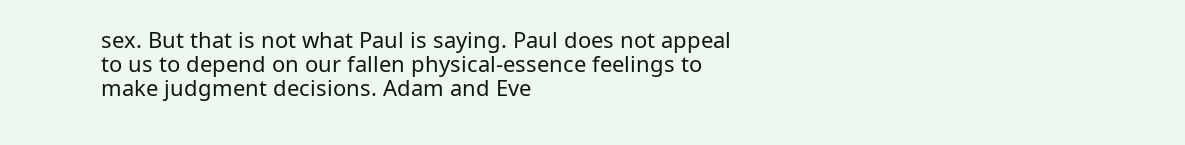sex. But that is not what Paul is saying. Paul does not appeal to us to depend on our fallen physical-essence feelings to make judgment decisions. Adam and Eve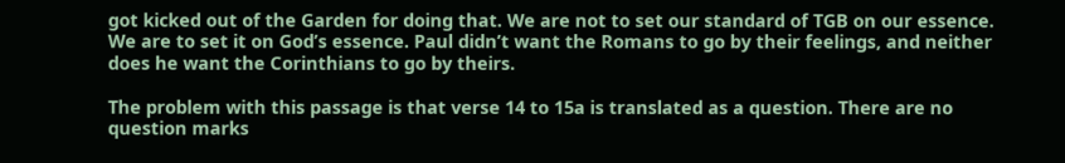got kicked out of the Garden for doing that. We are not to set our standard of TGB on our essence. We are to set it on God’s essence. Paul didn’t want the Romans to go by their feelings, and neither does he want the Corinthians to go by theirs.

The problem with this passage is that verse 14 to 15a is translated as a question. There are no question marks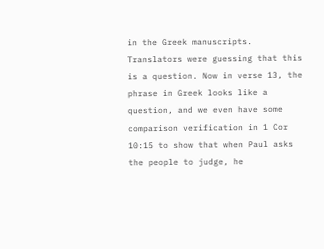in the Greek manuscripts. Translators were guessing that this is a question. Now in verse 13, the phrase in Greek looks like a question, and we even have some comparison verification in 1 Cor 10:15 to show that when Paul asks the people to judge, he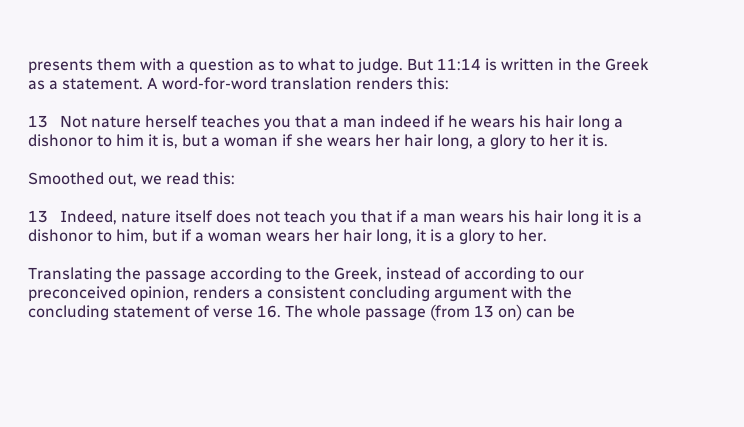presents them with a question as to what to judge. But 11:14 is written in the Greek as a statement. A word-for-word translation renders this:

13   Not nature herself teaches you that a man indeed if he wears his hair long a dishonor to him it is, but a woman if she wears her hair long, a glory to her it is.

Smoothed out, we read this:

13   Indeed, nature itself does not teach you that if a man wears his hair long it is a dishonor to him, but if a woman wears her hair long, it is a glory to her.

Translating the passage according to the Greek, instead of according to our preconceived opinion, renders a consistent concluding argument with the concluding statement of verse 16. The whole passage (from 13 on) can be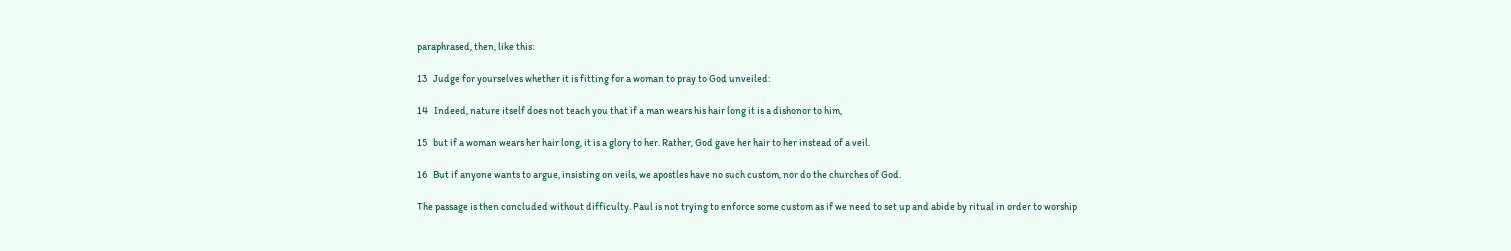paraphrased, then, like this:

13   Judge for yourselves whether it is fitting for a woman to pray to God unveiled:

14   Indeed, nature itself does not teach you that if a man wears his hair long it is a dishonor to him,

15   but if a woman wears her hair long, it is a glory to her. Rather, God gave her hair to her instead of a veil.

16   But if anyone wants to argue, insisting on veils, we apostles have no such custom, nor do the churches of God.

The passage is then concluded without difficulty. Paul is not trying to enforce some custom as if we need to set up and abide by ritual in order to worship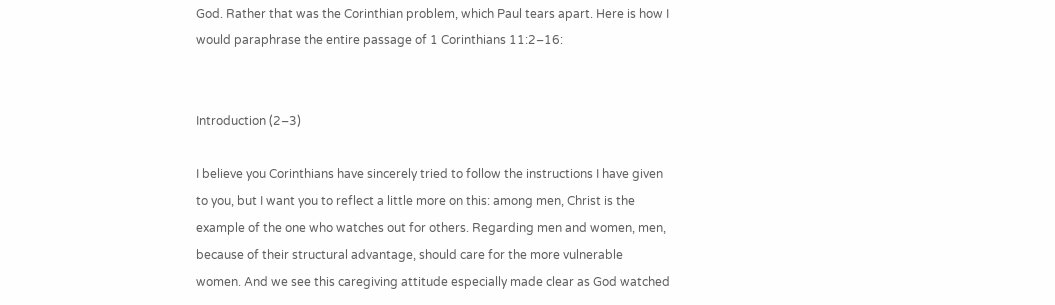God. Rather that was the Corinthian problem, which Paul tears apart. Here is how I would paraphrase the entire passage of 1 Corinthians 11:2–16:


Introduction (2–3)

I believe you Corinthians have sincerely tried to follow the instructions I have given to you, but I want you to reflect a little more on this: among men, Christ is the example of the one who watches out for others. Regarding men and women, men, because of their structural advantage, should care for the more vulnerable women. And we see this caregiving attitude especially made clear as God watched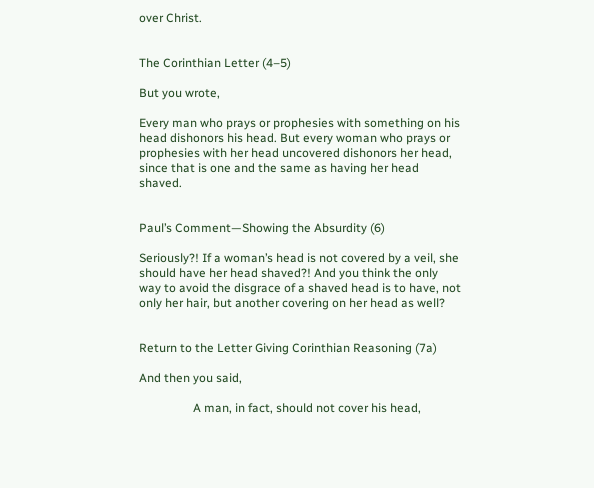over Christ.


The Corinthian Letter (4–5)

But you wrote,

Every man who prays or prophesies with something on his head dishonors his head. But every woman who prays or prophesies with her head uncovered dishonors her head, since that is one and the same as having her head shaved.


Paul’s Comment—Showing the Absurdity (6)

Seriously?! If a woman’s head is not covered by a veil, she should have her head shaved?! And you think the only way to avoid the disgrace of a shaved head is to have, not only her hair, but another covering on her head as well?


Return to the Letter Giving Corinthian Reasoning (7a)

And then you said,

                  A man, in fact, should not cover his head,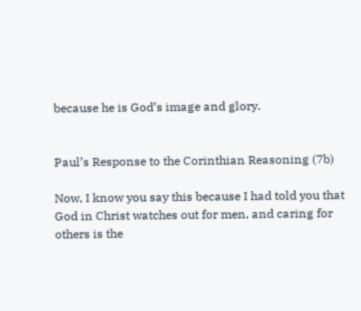because he is God’s image and glory.


Paul’s Response to the Corinthian Reasoning (7b)

Now, I know you say this because I had told you that God in Christ watches out for men, and caring for others is the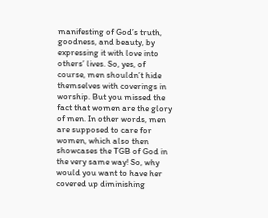manifesting of God’s truth, goodness, and beauty, by expressing it with love into others’ lives. So, yes, of course, men shouldn’t hide themselves with coverings in worship. But you missed the fact that women are the glory of men. In other words, men are supposed to care for women, which also then showcases the TGB of God in the very same way! So, why would you want to have her covered up diminishing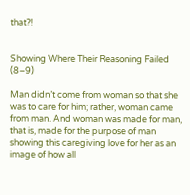that?!


Showing Where Their Reasoning Failed (8–9)

Man didn’t come from woman so that she was to care for him; rather, woman came from man. And woman was made for man, that is, made for the purpose of man showing this caregiving love for her as an image of how all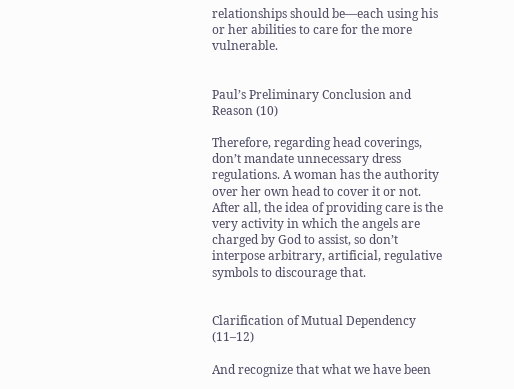relationships should be—each using his or her abilities to care for the more vulnerable.


Paul’s Preliminary Conclusion and Reason (10)

Therefore, regarding head coverings, don’t mandate unnecessary dress regulations. A woman has the authority over her own head to cover it or not. After all, the idea of providing care is the very activity in which the angels are charged by God to assist, so don’t interpose arbitrary, artificial, regulative symbols to discourage that.


Clarification of Mutual Dependency (11–12)

And recognize that what we have been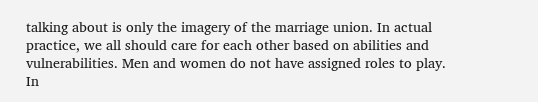talking about is only the imagery of the marriage union. In actual practice, we all should care for each other based on abilities and vulnerabilities. Men and women do not have assigned roles to play. In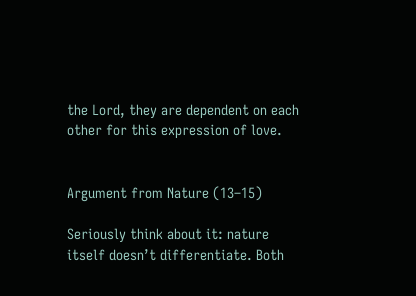the Lord, they are dependent on each other for this expression of love.


Argument from Nature (13–15)

Seriously think about it: nature itself doesn’t differentiate. Both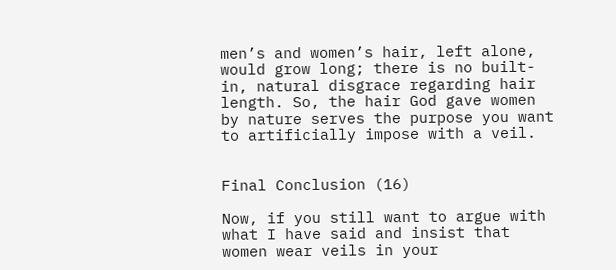men’s and women’s hair, left alone, would grow long; there is no built-in, natural disgrace regarding hair length. So, the hair God gave women by nature serves the purpose you want to artificially impose with a veil.


Final Conclusion (16)

Now, if you still want to argue with what I have said and insist that women wear veils in your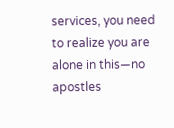services, you need to realize you are alone in this—no apostles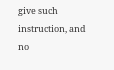give such instruction, and no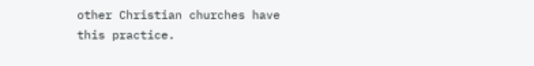other Christian churches have this practice.